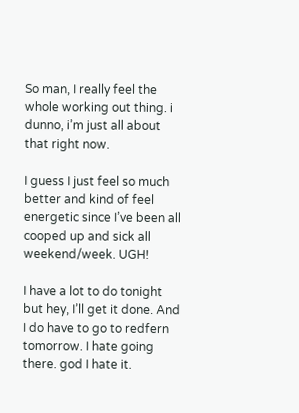So man, I really feel the whole working out thing. i dunno, i’m just all about that right now.

I guess I just feel so much better and kind of feel energetic since I’ve been all cooped up and sick all weekend/week. UGH!

I have a lot to do tonight but hey, I’ll get it done. And I do have to go to redfern tomorrow. I hate going there. god I hate it.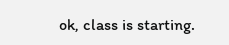ok, class is starting.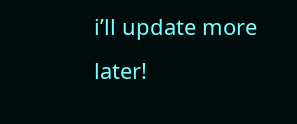i’ll update more later!